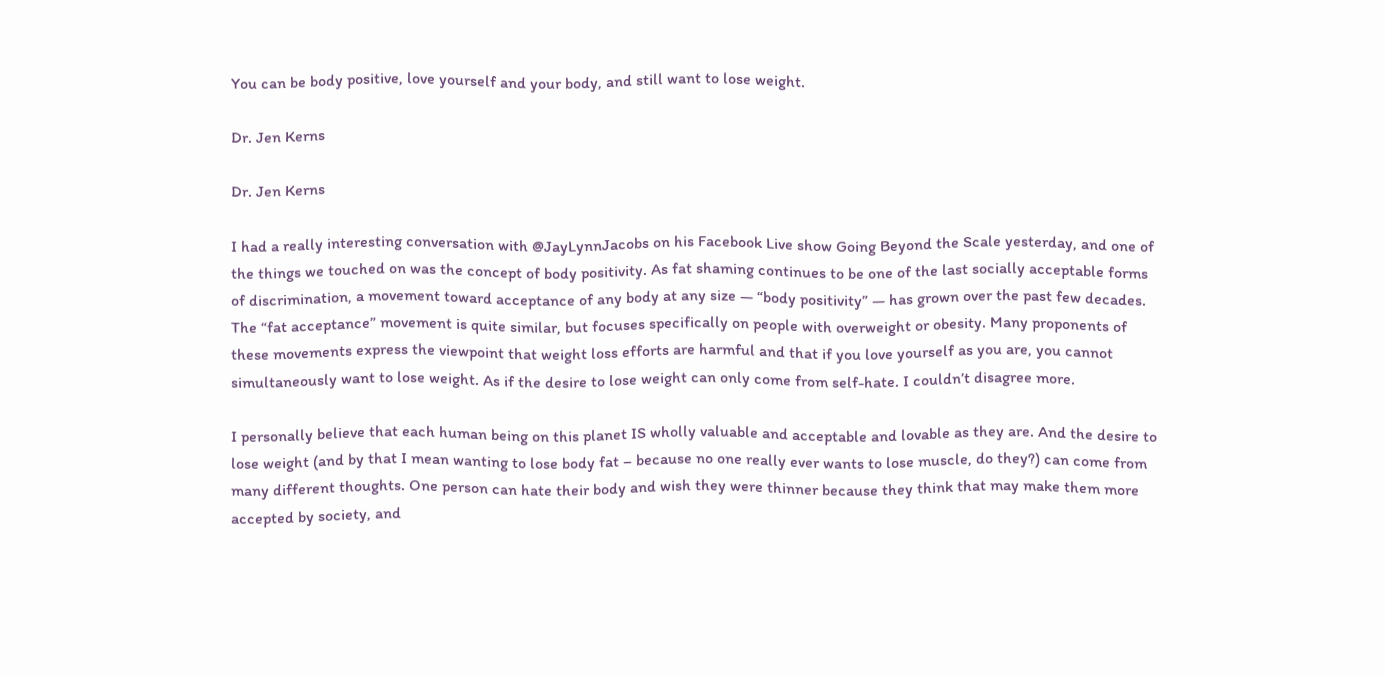You can be body positive, love yourself and your body, and still want to lose weight.

Dr. Jen Kerns

Dr. Jen Kerns

I had a really interesting conversation with @JayLynnJacobs on his Facebook Live show Going Beyond the Scale yesterday, and one of the things we touched on was the concept of body positivity. As fat shaming continues to be one of the last socially acceptable forms of discrimination, a movement toward acceptance of any body at any size — “body positivity” — has grown over the past few decades. The “fat acceptance” movement is quite similar, but focuses specifically on people with overweight or obesity. Many proponents of these movements express the viewpoint that weight loss efforts are harmful and that if you love yourself as you are, you cannot simultaneously want to lose weight. As if the desire to lose weight can only come from self-hate. I couldn’t disagree more.

I personally believe that each human being on this planet IS wholly valuable and acceptable and lovable as they are. And the desire to lose weight (and by that I mean wanting to lose body fat – because no one really ever wants to lose muscle, do they?) can come from many different thoughts. One person can hate their body and wish they were thinner because they think that may make them more accepted by society, and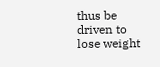thus be driven to lose weight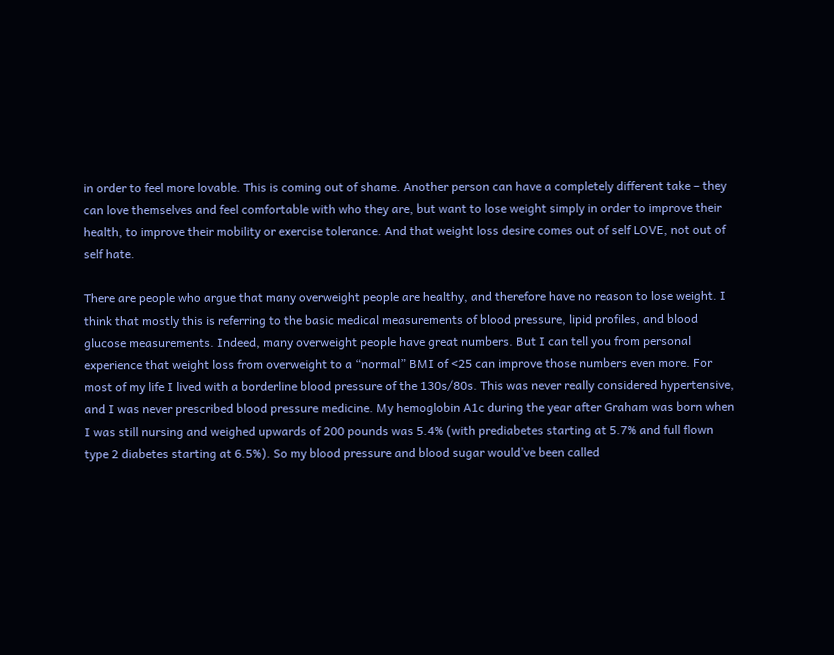in order to feel more lovable. This is coming out of shame. Another person can have a completely different take – they can love themselves and feel comfortable with who they are, but want to lose weight simply in order to improve their health, to improve their mobility or exercise tolerance. And that weight loss desire comes out of self LOVE, not out of self hate.

There are people who argue that many overweight people are healthy, and therefore have no reason to lose weight. I think that mostly this is referring to the basic medical measurements of blood pressure, lipid profiles, and blood glucose measurements. Indeed, many overweight people have great numbers. But I can tell you from personal experience that weight loss from overweight to a “normal” BMI of <25 can improve those numbers even more. For most of my life I lived with a borderline blood pressure of the 130s/80s. This was never really considered hypertensive, and I was never prescribed blood pressure medicine. My hemoglobin A1c during the year after Graham was born when I was still nursing and weighed upwards of 200 pounds was 5.4% (with prediabetes starting at 5.7% and full flown type 2 diabetes starting at 6.5%). So my blood pressure and blood sugar would’ve been called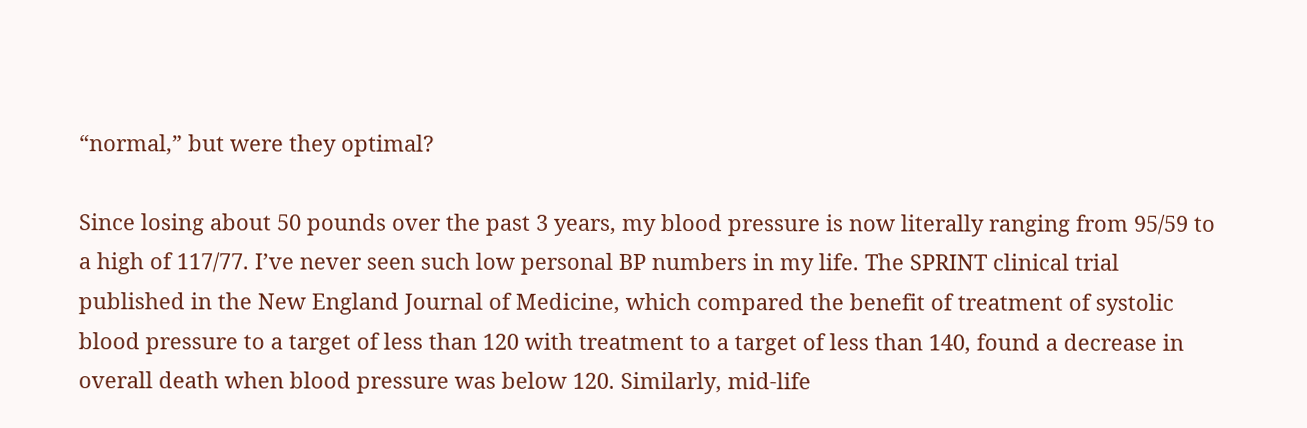“normal,” but were they optimal?

Since losing about 50 pounds over the past 3 years, my blood pressure is now literally ranging from 95/59 to a high of 117/77. I’ve never seen such low personal BP numbers in my life. The SPRINT clinical trial published in the New England Journal of Medicine, which compared the benefit of treatment of systolic blood pressure to a target of less than 120 with treatment to a target of less than 140, found a decrease in overall death when blood pressure was below 120. Similarly, mid-life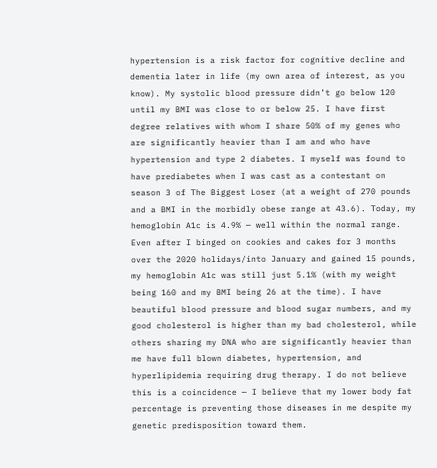hypertension is a risk factor for cognitive decline and dementia later in life (my own area of interest, as you know). My systolic blood pressure didn’t go below 120 until my BMI was close to or below 25. I have first degree relatives with whom I share 50% of my genes who are significantly heavier than I am and who have hypertension and type 2 diabetes. I myself was found to have prediabetes when I was cast as a contestant on season 3 of The Biggest Loser (at a weight of 270 pounds and a BMI in the morbidly obese range at 43.6). Today, my hemoglobin A1c is 4.9% — well within the normal range. Even after I binged on cookies and cakes for 3 months over the 2020 holidays/into January and gained 15 pounds, my hemoglobin A1c was still just 5.1% (with my weight being 160 and my BMI being 26 at the time). I have beautiful blood pressure and blood sugar numbers, and my good cholesterol is higher than my bad cholesterol, while others sharing my DNA who are significantly heavier than me have full blown diabetes, hypertension, and hyperlipidemia requiring drug therapy. I do not believe this is a coincidence — I believe that my lower body fat percentage is preventing those diseases in me despite my genetic predisposition toward them.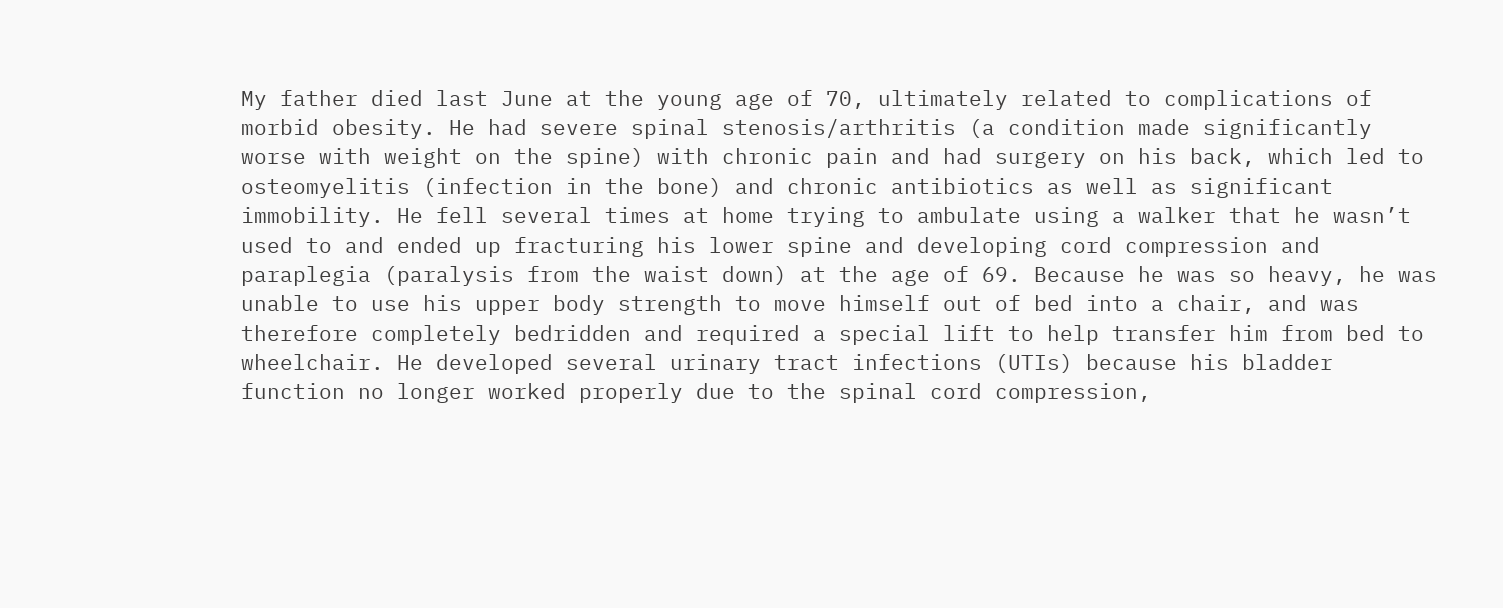My father died last June at the young age of 70, ultimately related to complications of morbid obesity. He had severe spinal stenosis/arthritis (a condition made significantly worse with weight on the spine) with chronic pain and had surgery on his back, which led to osteomyelitis (infection in the bone) and chronic antibiotics as well as significant immobility. He fell several times at home trying to ambulate using a walker that he wasn’t used to and ended up fracturing his lower spine and developing cord compression and paraplegia (paralysis from the waist down) at the age of 69. Because he was so heavy, he was unable to use his upper body strength to move himself out of bed into a chair, and was therefore completely bedridden and required a special lift to help transfer him from bed to wheelchair. He developed several urinary tract infections (UTIs) because his bladder function no longer worked properly due to the spinal cord compression,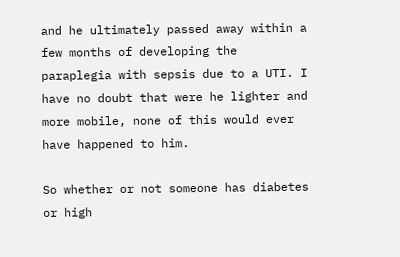and he ultimately passed away within a few months of developing the paraplegia with sepsis due to a UTI. I have no doubt that were he lighter and more mobile, none of this would ever have happened to him.

So whether or not someone has diabetes or high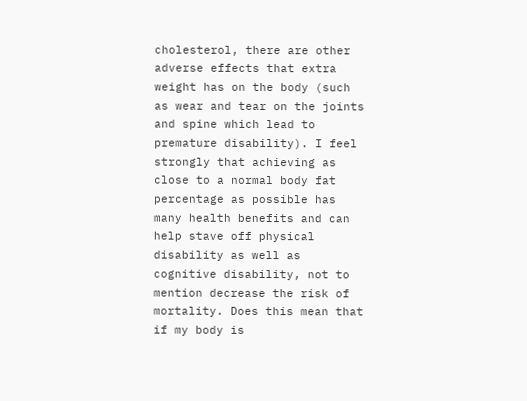cholesterol, there are other adverse effects that extra weight has on the body (such as wear and tear on the joints and spine which lead to premature disability). I feel strongly that achieving as close to a normal body fat percentage as possible has many health benefits and can help stave off physical disability as well as cognitive disability, not to mention decrease the risk of mortality. Does this mean that if my body is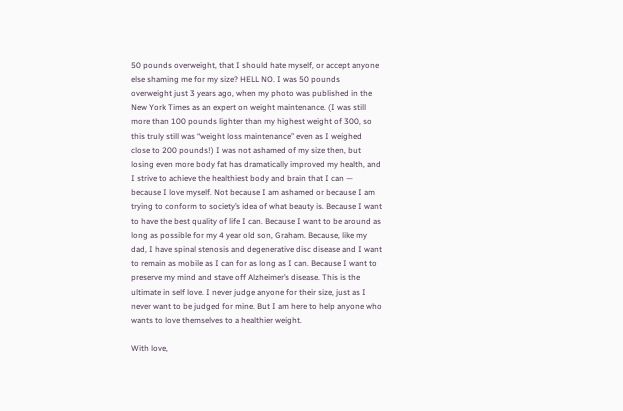50 pounds overweight, that I should hate myself, or accept anyone else shaming me for my size? HELL NO. I was 50 pounds overweight just 3 years ago, when my photo was published in the New York Times as an expert on weight maintenance. (I was still more than 100 pounds lighter than my highest weight of 300, so this truly still was “weight loss maintenance” even as I weighed close to 200 pounds!) I was not ashamed of my size then, but losing even more body fat has dramatically improved my health, and I strive to achieve the healthiest body and brain that I can — because I love myself. Not because I am ashamed or because I am trying to conform to society’s idea of what beauty is. Because I want to have the best quality of life I can. Because I want to be around as long as possible for my 4 year old son, Graham. Because, like my dad, I have spinal stenosis and degenerative disc disease and I want to remain as mobile as I can for as long as I can. Because I want to preserve my mind and stave off Alzheimer’s disease. This is the ultimate in self love. I never judge anyone for their size, just as I never want to be judged for mine. But I am here to help anyone who wants to love themselves to a healthier weight.

With love,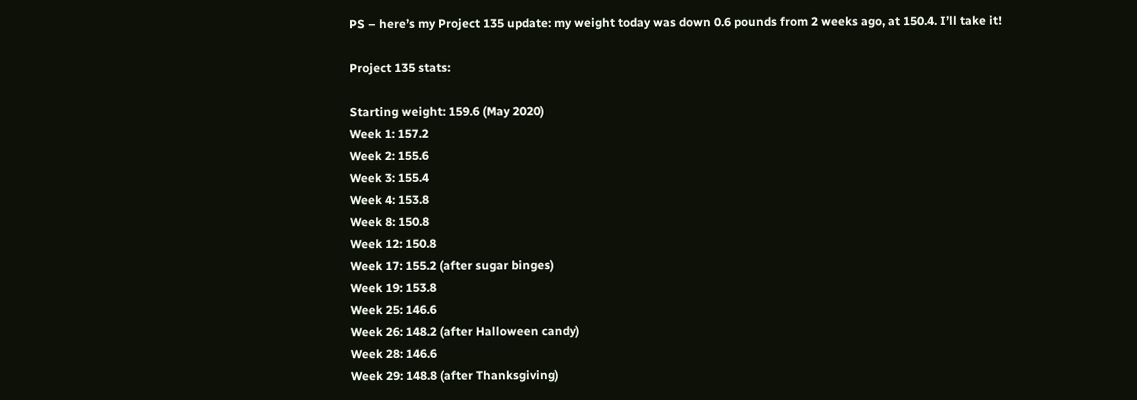PS – here’s my Project 135 update: my weight today was down 0.6 pounds from 2 weeks ago, at 150.4. I’ll take it!

Project 135 stats:

Starting weight: 159.6 (May 2020)
Week 1: 157.2
Week 2: 155.6
Week 3: 155.4
Week 4: 153.8
Week 8: 150.8
Week 12: 150.8
Week 17: 155.2 (after sugar binges)
Week 19: 153.8
Week 25: 146.6
Week 26: 148.2 (after Halloween candy)
Week 28: 146.6
Week 29: 148.8 (after Thanksgiving)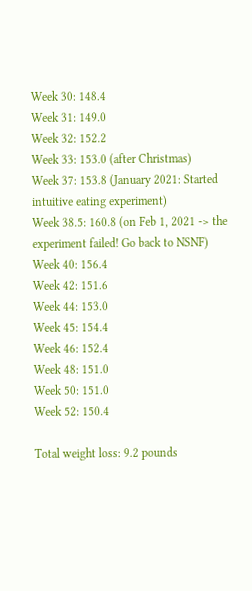Week 30: 148.4
Week 31: 149.0
Week 32: 152.2
Week 33: 153.0 (after Christmas)
Week 37: 153.8 (January 2021: Started intuitive eating experiment)
Week 38.5: 160.8 (on Feb 1, 2021 -> the experiment failed! Go back to NSNF)
Week 40: 156.4
Week 42: 151.6
Week 44: 153.0
Week 45: 154.4
Week 46: 152.4
Week 48: 151.0
Week 50: 151.0
Week 52: 150.4

Total weight loss: 9.2 pounds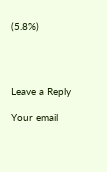(5.8%)




Leave a Reply

Your email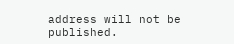address will not be published.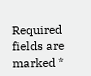Required fields are marked *